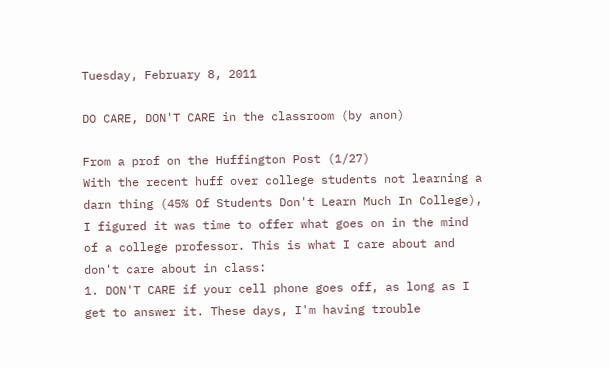Tuesday, February 8, 2011

DO CARE, DON'T CARE in the classroom (by anon)

From a prof on the Huffington Post (1/27)
With the recent huff over college students not learning a darn thing (45% Of Students Don't Learn Much In College), I figured it was time to offer what goes on in the mind of a college professor. This is what I care about and don't care about in class:
1. DON'T CARE if your cell phone goes off, as long as I get to answer it. These days, I'm having trouble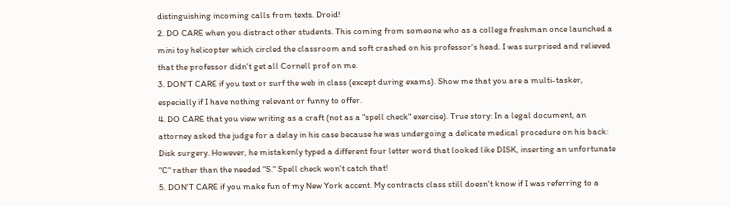distinguishing incoming calls from texts. Droid!
2. DO CARE when you distract other students. This coming from someone who as a college freshman once launched a mini toy helicopter which circled the classroom and soft crashed on his professor's head. I was surprised and relieved that the professor didn't get all Cornell prof on me.
3. DON'T CARE if you text or surf the web in class (except during exams). Show me that you are a multi-tasker, especially if I have nothing relevant or funny to offer.
4. DO CARE that you view writing as a craft (not as a "spell check" exercise). True story: In a legal document, an attorney asked the judge for a delay in his case because he was undergoing a delicate medical procedure on his back: Disk surgery. However, he mistakenly typed a different four letter word that looked like DISK, inserting an unfortunate "C" rather than the needed "S." Spell check won't catch that!
5. DON'T CARE if you make fun of my New York accent. My contracts class still doesn't know if I was referring to a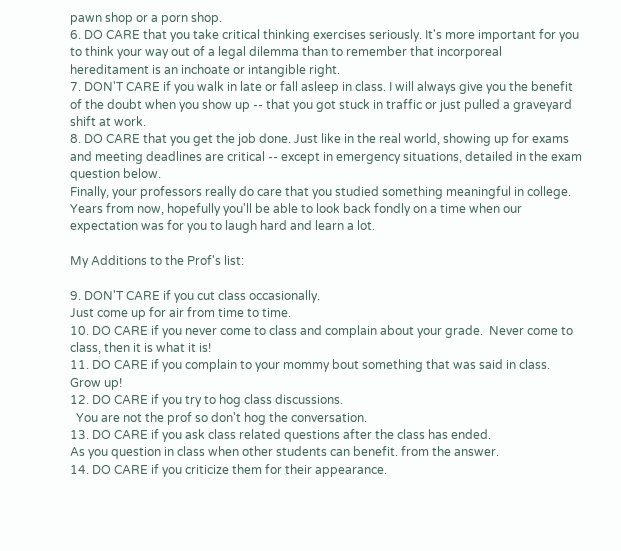pawn shop or a porn shop.
6. DO CARE that you take critical thinking exercises seriously. It's more important for you to think your way out of a legal dilemma than to remember that incorporeal hereditament is an inchoate or intangible right.
7. DON'T CARE if you walk in late or fall asleep in class. I will always give you the benefit of the doubt when you show up -- that you got stuck in traffic or just pulled a graveyard shift at work.
8. DO CARE that you get the job done. Just like in the real world, showing up for exams and meeting deadlines are critical -- except in emergency situations, detailed in the exam question below.
Finally, your professors really do care that you studied something meaningful in college. Years from now, hopefully you'll be able to look back fondly on a time when our expectation was for you to laugh hard and learn a lot.

My Additions to the Prof's list:

9. DON'T CARE if you cut class occasionally.
Just come up for air from time to time.
10. DO CARE if you never come to class and complain about your grade.  Never come to class, then it is what it is!
11. DO CARE if you complain to your mommy bout something that was said in class.
Grow up!
12. DO CARE if you try to hog class discussions.
  You are not the prof so don't hog the conversation.
13. DO CARE if you ask class related questions after the class has ended.
As you question in class when other students can benefit. from the answer.
14. DO CARE if you criticize them for their appearance.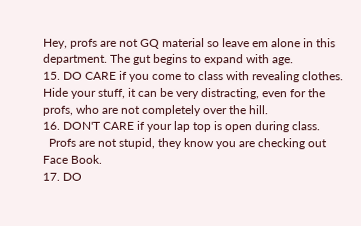Hey, profs are not GQ material so leave em alone in this department. The gut begins to expand with age.
15. DO CARE if you come to class with revealing clothes. Hide your stuff, it can be very distracting, even for the profs, who are not completely over the hill.
16. DON'T CARE if your lap top is open during class.
  Profs are not stupid, they know you are checking out Face Book.
17. DO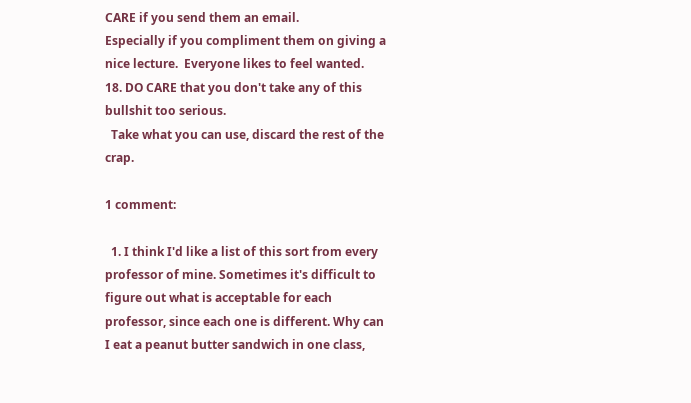CARE if you send them an email.
Especially if you compliment them on giving a nice lecture.  Everyone likes to feel wanted.
18. DO CARE that you don't take any of this bullshit too serious.
  Take what you can use, discard the rest of the crap.

1 comment:

  1. I think I'd like a list of this sort from every professor of mine. Sometimes it's difficult to figure out what is acceptable for each professor, since each one is different. Why can I eat a peanut butter sandwich in one class,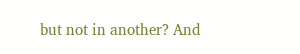but not in another? And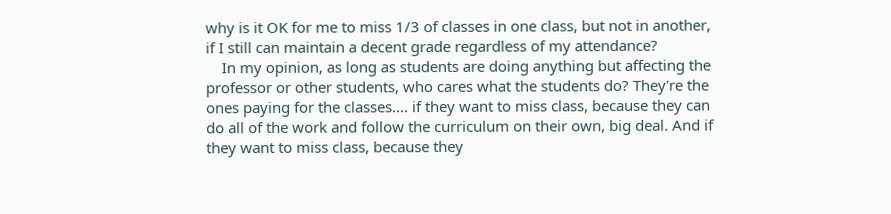why is it OK for me to miss 1/3 of classes in one class, but not in another, if I still can maintain a decent grade regardless of my attendance?
    In my opinion, as long as students are doing anything but affecting the professor or other students, who cares what the students do? They're the ones paying for the classes.... if they want to miss class, because they can do all of the work and follow the curriculum on their own, big deal. And if they want to miss class, because they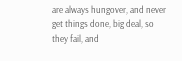are always hungover, and never get things done, big deal, so they fail, and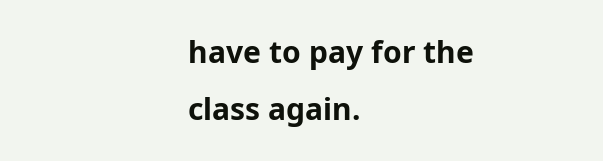have to pay for the class again.